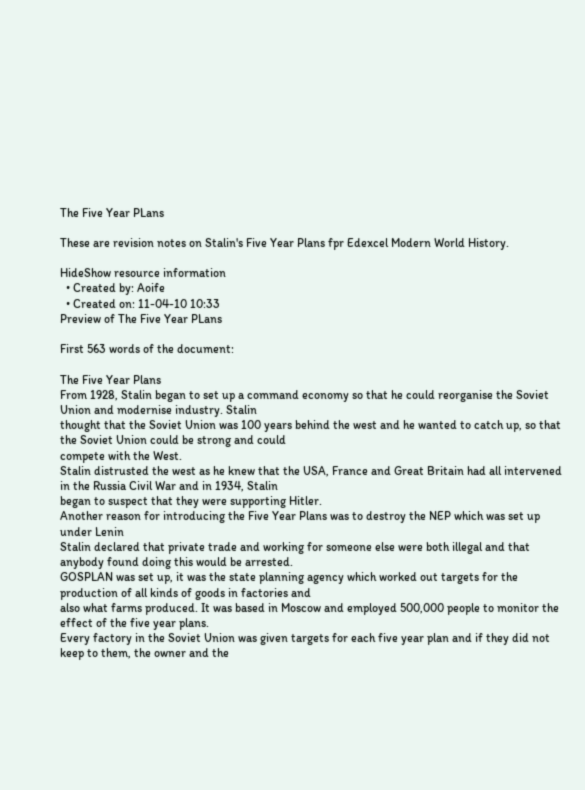The Five Year PLans

These are revision notes on Stalin's Five Year Plans fpr Edexcel Modern World History.

HideShow resource information
  • Created by: Aoife
  • Created on: 11-04-10 10:33
Preview of The Five Year PLans

First 563 words of the document:

The Five Year Plans
From 1928, Stalin began to set up a command economy so that he could reorganise the Soviet Union and modernise industry. Stalin
thought that the Soviet Union was 100 years behind the west and he wanted to catch up, so that the Soviet Union could be strong and could
compete with the West.
Stalin distrusted the west as he knew that the USA, France and Great Britain had all intervened in the Russia Civil War and in 1934, Stalin
began to suspect that they were supporting Hitler.
Another reason for introducing the Five Year Plans was to destroy the NEP which was set up under Lenin
Stalin declared that private trade and working for someone else were both illegal and that anybody found doing this would be arrested.
GOSPLAN was set up, it was the state planning agency which worked out targets for the production of all kinds of goods in factories and
also what farms produced. It was based in Moscow and employed 500,000 people to monitor the effect of the five year plans.
Every factory in the Soviet Union was given targets for each five year plan and if they did not keep to them, the owner and the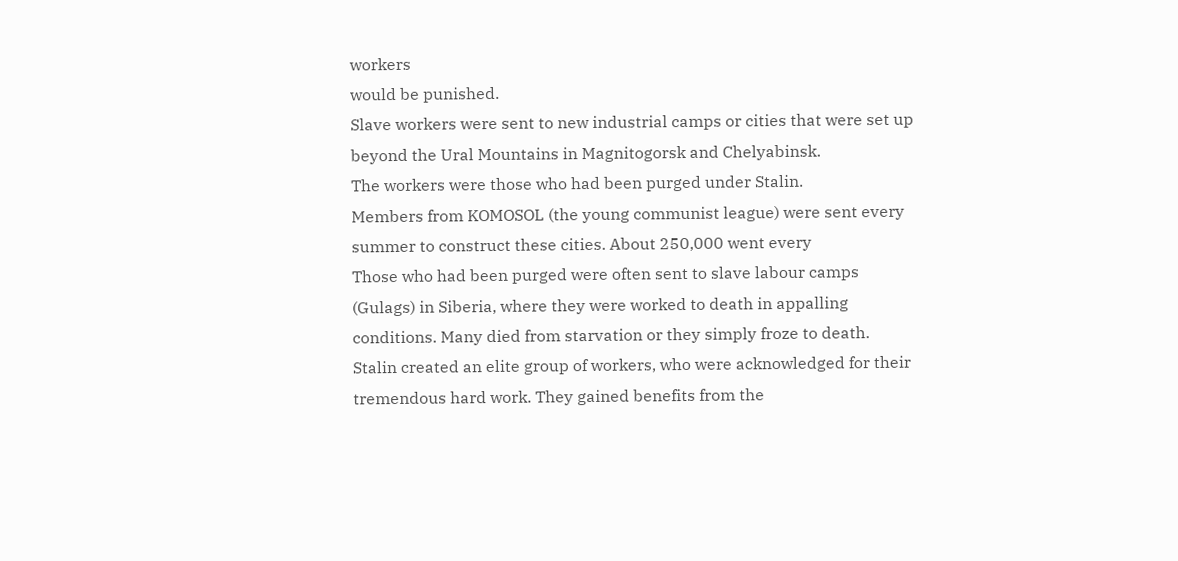workers
would be punished.
Slave workers were sent to new industrial camps or cities that were set up beyond the Ural Mountains in Magnitogorsk and Chelyabinsk.
The workers were those who had been purged under Stalin.
Members from KOMOSOL (the young communist league) were sent every summer to construct these cities. About 250,000 went every
Those who had been purged were often sent to slave labour camps (Gulags) in Siberia, where they were worked to death in appalling
conditions. Many died from starvation or they simply froze to death.
Stalin created an elite group of workers, who were acknowledged for their tremendous hard work. They gained benefits from the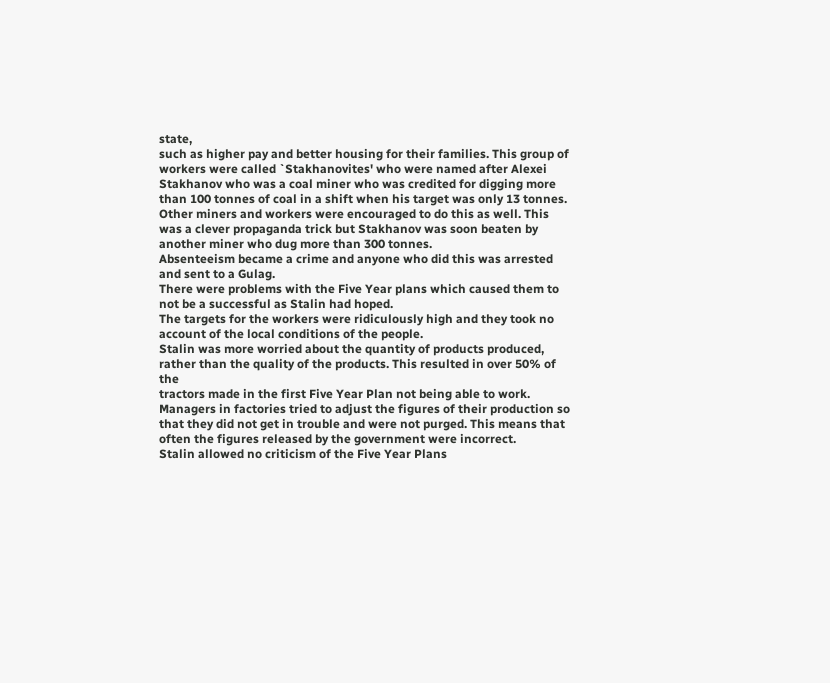state,
such as higher pay and better housing for their families. This group of workers were called `Stakhanovites' who were named after Alexei
Stakhanov who was a coal miner who was credited for digging more than 100 tonnes of coal in a shift when his target was only 13 tonnes.
Other miners and workers were encouraged to do this as well. This was a clever propaganda trick but Stakhanov was soon beaten by
another miner who dug more than 300 tonnes.
Absenteeism became a crime and anyone who did this was arrested and sent to a Gulag.
There were problems with the Five Year plans which caused them to not be a successful as Stalin had hoped.
The targets for the workers were ridiculously high and they took no account of the local conditions of the people.
Stalin was more worried about the quantity of products produced, rather than the quality of the products. This resulted in over 50% of the
tractors made in the first Five Year Plan not being able to work.
Managers in factories tried to adjust the figures of their production so that they did not get in trouble and were not purged. This means that
often the figures released by the government were incorrect.
Stalin allowed no criticism of the Five Year Plans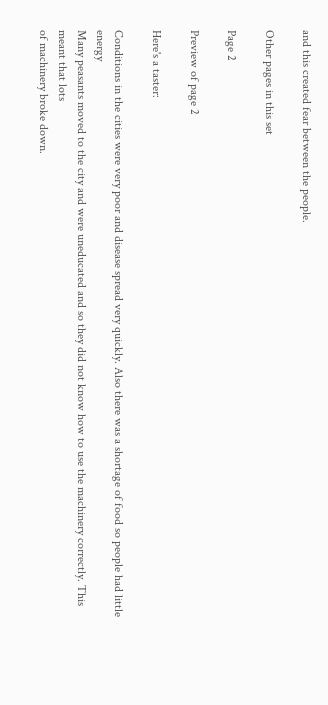and this created fear between the people.

Other pages in this set

Page 2

Preview of page 2

Here's a taster:

Conditions in the cities were very poor and disease spread very quickly. Also there was a shortage of food so people had little energy
Many peasants moved to the city and were uneducated and so they did not know how to use the machinery correctly. This meant that lots
of machinery broke down.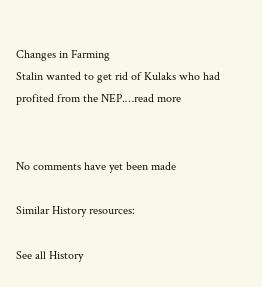Changes in Farming
Stalin wanted to get rid of Kulaks who had profited from the NEP.…read more


No comments have yet been made

Similar History resources:

See all History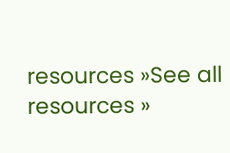resources »See all resources »